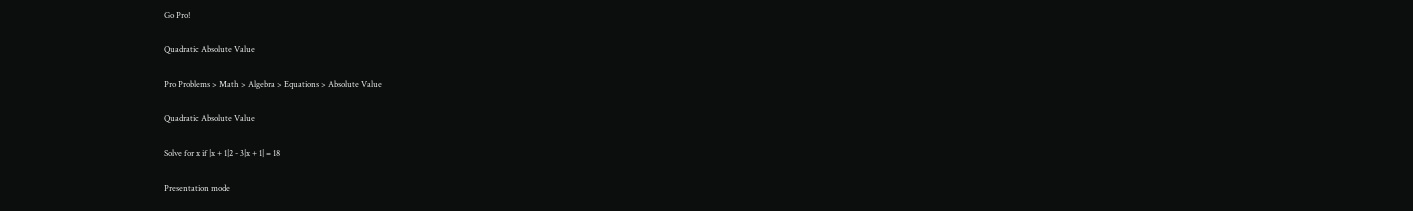Go Pro!

Quadratic Absolute Value

Pro Problems > Math > Algebra > Equations > Absolute Value

Quadratic Absolute Value

Solve for x if |x + 1|2 - 3|x + 1| = 18

Presentation mode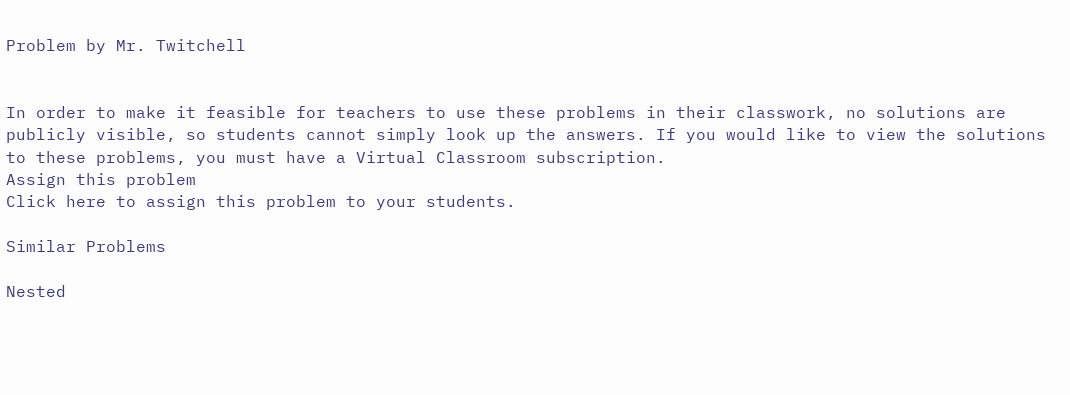Problem by Mr. Twitchell


In order to make it feasible for teachers to use these problems in their classwork, no solutions are publicly visible, so students cannot simply look up the answers. If you would like to view the solutions to these problems, you must have a Virtual Classroom subscription.
Assign this problem
Click here to assign this problem to your students.

Similar Problems

Nested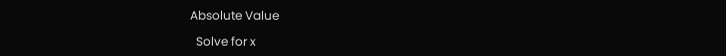Absolute Value

  Solve for x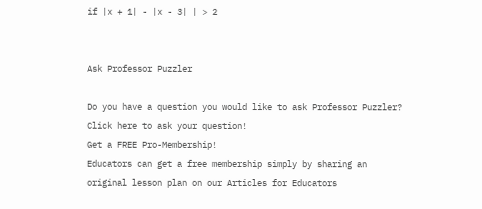if |x + 1| - |x - 3| | > 2


Ask Professor Puzzler

Do you have a question you would like to ask Professor Puzzler? Click here to ask your question!
Get a FREE Pro-Membership!
Educators can get a free membership simply by sharing an original lesson plan on our Articles for Educators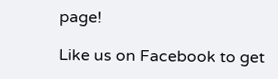page!

Like us on Facebook to get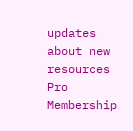updates about new resources
Pro Membership